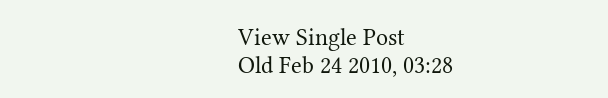View Single Post
Old Feb 24 2010, 03:28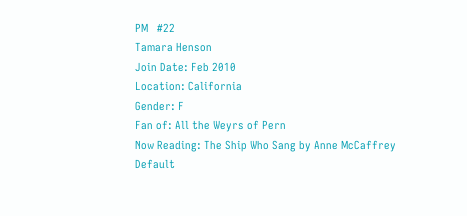PM   #22
Tamara Henson
Join Date: Feb 2010
Location: California
Gender: F
Fan of: All the Weyrs of Pern
Now Reading: The Ship Who Sang by Anne McCaffrey
Default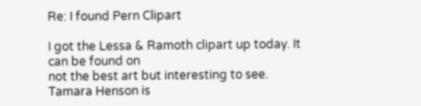Re: I found Pern Clipart

I got the Lessa & Ramoth clipart up today. It can be found on
not the best art but interesting to see.
Tamara Henson is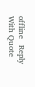offline   Reply With Quote